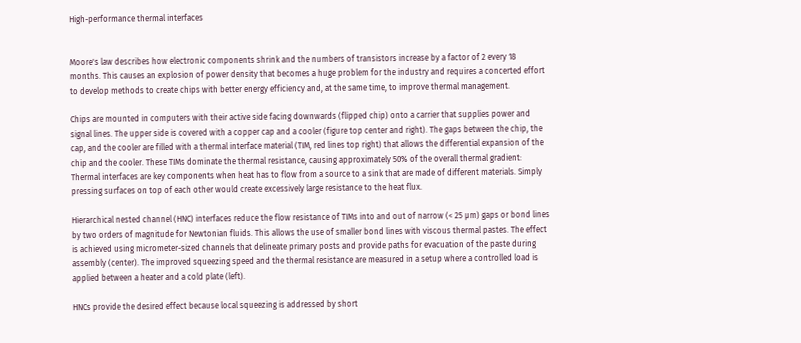High-performance thermal interfaces


Moore's law describes how electronic components shrink and the numbers of transistors increase by a factor of 2 every 18 months. This causes an explosion of power density that becomes a huge problem for the industry and requires a concerted effort to develop methods to create chips with better energy efficiency and, at the same time, to improve thermal management.

Chips are mounted in computers with their active side facing downwards (flipped chip) onto a carrier that supplies power and signal lines. The upper side is covered with a copper cap and a cooler (figure top center and right). The gaps between the chip, the cap, and the cooler are filled with a thermal interface material (TIM, red lines top right) that allows the differential expansion of the chip and the cooler. These TIMs dominate the thermal resistance, causing approximately 50% of the overall thermal gradient: Thermal interfaces are key components when heat has to flow from a source to a sink that are made of different materials. Simply pressing surfaces on top of each other would create excessively large resistance to the heat flux.

Hierarchical nested channel (HNC) interfaces reduce the flow resistance of TIMs into and out of narrow (< 25 µm) gaps or bond lines by two orders of magnitude for Newtonian fluids. This allows the use of smaller bond lines with viscous thermal pastes. The effect is achieved using micrometer-sized channels that delineate primary posts and provide paths for evacuation of the paste during assembly (center). The improved squeezing speed and the thermal resistance are measured in a setup where a controlled load is applied between a heater and a cold plate (left).

HNCs provide the desired effect because local squeezing is addressed by short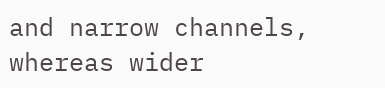and narrow channels, whereas wider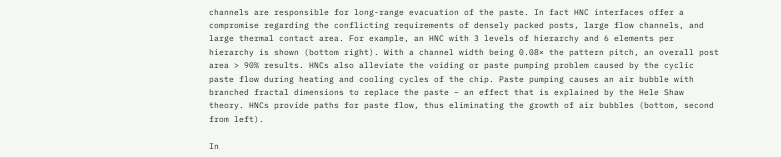channels are responsible for long-range evacuation of the paste. In fact HNC interfaces offer a compromise regarding the conflicting requirements of densely packed posts, large flow channels, and large thermal contact area. For example, an HNC with 3 levels of hierarchy and 6 elements per hierarchy is shown (bottom right). With a channel width being 0.08× the pattern pitch, an overall post area > 90% results. HNCs also alleviate the voiding or paste pumping problem caused by the cyclic paste flow during heating and cooling cycles of the chip. Paste pumping causes an air bubble with branched fractal dimensions to replace the paste – an effect that is explained by the Hele Shaw theory. HNCs provide paths for paste flow, thus eliminating the growth of air bubbles (bottom, second from left).

In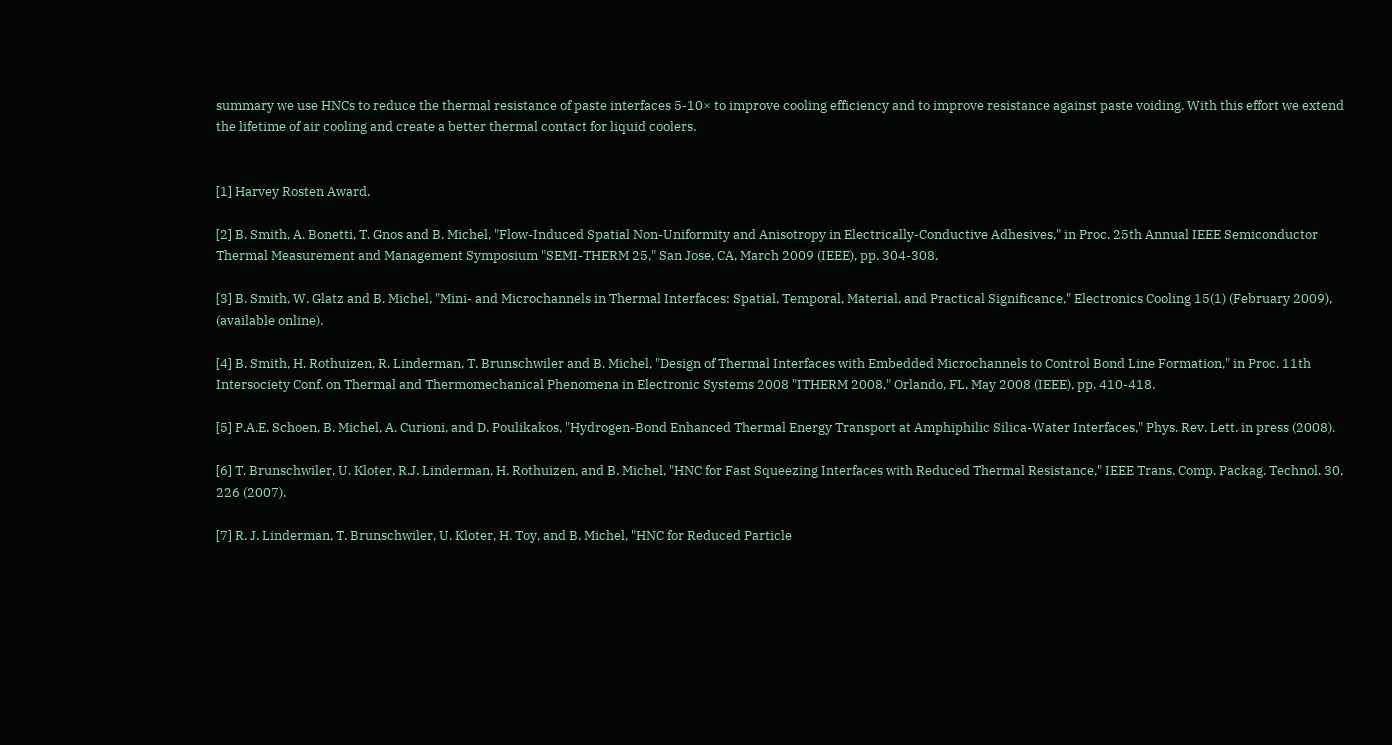summary we use HNCs to reduce the thermal resistance of paste interfaces 5-10× to improve cooling efficiency and to improve resistance against paste voiding. With this effort we extend the lifetime of air cooling and create a better thermal contact for liquid coolers.


[1] Harvey Rosten Award.

[2] B. Smith, A. Bonetti, T. Gnos and B. Michel, "Flow-Induced Spatial Non-Uniformity and Anisotropy in Electrically-Conductive Adhesives," in Proc. 25th Annual IEEE Semiconductor Thermal Measurement and Management Symposium "SEMI-THERM 25," San Jose, CA, March 2009 (IEEE), pp. 304-308.

[3] B. Smith, W. Glatz and B. Michel, "Mini- and Microchannels in Thermal Interfaces: Spatial, Temporal, Material, and Practical Significance," Electronics Cooling 15(1) (February 2009), (available online).

[4] B. Smith, H. Rothuizen, R. Linderman, T. Brunschwiler and B. Michel, "Design of Thermal Interfaces with Embedded Microchannels to Control Bond Line Formation," in Proc. 11th Intersociety Conf. on Thermal and Thermomechanical Phenomena in Electronic Systems 2008 "ITHERM 2008," Orlando, FL, May 2008 (IEEE), pp. 410-418.

[5] P.A.E. Schoen, B. Michel, A. Curioni, and D. Poulikakos, "Hydrogen-Bond Enhanced Thermal Energy Transport at Amphiphilic Silica-Water Interfaces," Phys. Rev. Lett. in press (2008).

[6] T. Brunschwiler, U. Kloter, R.J. Linderman, H. Rothuizen, and B. Michel, "HNC for Fast Squeezing Interfaces with Reduced Thermal Resistance," IEEE Trans. Comp. Packag. Technol. 30, 226 (2007).

[7] R. J. Linderman, T. Brunschwiler, U. Kloter, H. Toy, and B. Michel, "HNC for Reduced Particle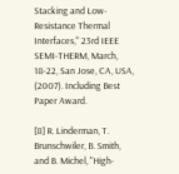Stacking and Low-Resistance Thermal Interfaces," 23rd IEEE SEMI-THERM, March, 18-22, San Jose, CA, USA, (2007). Including Best Paper Award.

[8] R. Linderman, T. Brunschwiler, B. Smith, and B. Michel, "High-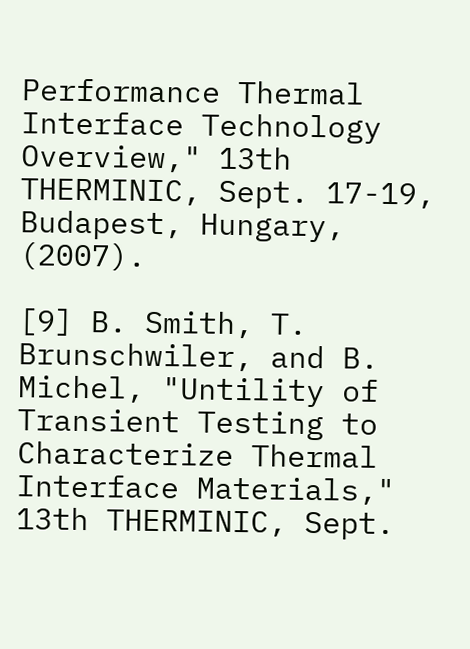Performance Thermal Interface Technology Overview," 13th THERMINIC, Sept. 17-19, Budapest, Hungary, (2007).

[9] B. Smith, T. Brunschwiler, and B. Michel, "Untility of Transient Testing to Characterize Thermal Interface Materials," 13th THERMINIC, Sept.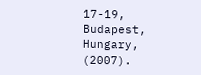17-19, Budapest, Hungary, (2007).